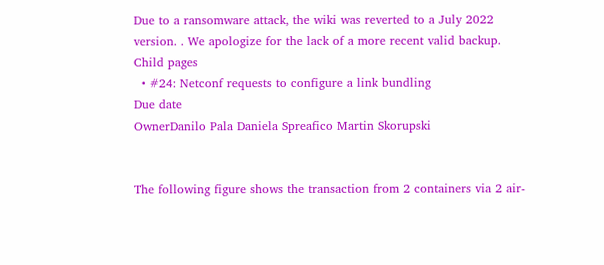Due to a ransomware attack, the wiki was reverted to a July 2022 version. . We apologize for the lack of a more recent valid backup.
Child pages
  • #24: Netconf requests to configure a link bundling
Due date
OwnerDanilo Pala Daniela Spreafico Martin Skorupski


The following figure shows the transaction from 2 containers via 2 air-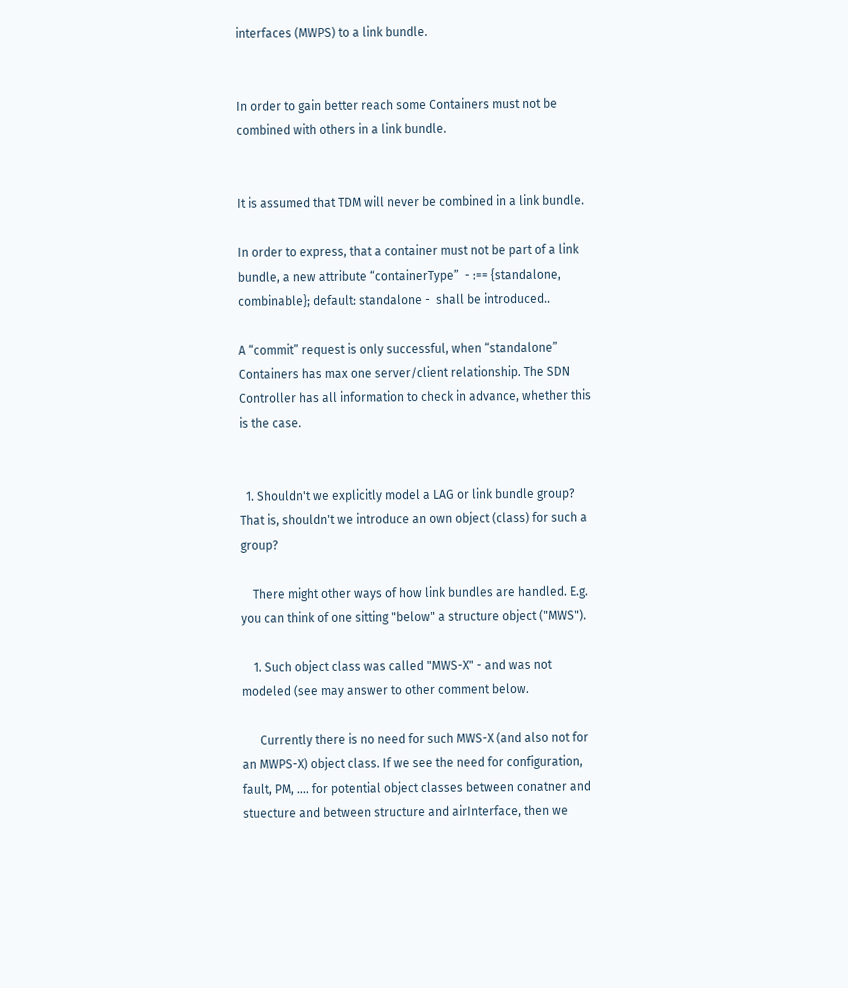interfaces (MWPS) to a link bundle.


In order to gain better reach some Containers must not be combined with others in a link bundle.


It is assumed that TDM will never be combined in a link bundle.

In order to express, that a container must not be part of a link bundle, a new attribute “containerType”  - :== {standalone, combinable}; default: standalone -  shall be introduced..

A “commit” request is only successful, when “standalone” Containers has max one server/client relationship. The SDN Controller has all information to check in advance, whether this is the case.


  1. Shouldn't we explicitly model a LAG or link bundle group? That is, shouldn't we introduce an own object (class) for such a group?

    There might other ways of how link bundles are handled. E.g. you can think of one sitting "below" a structure object ("MWS").

    1. Such object class was called "MWS-X" - and was not modeled (see may answer to other comment below.

      Currently there is no need for such MWS-X (and also not for an MWPS-X) object class. If we see the need for configuration, fault, PM, .... for potential object classes between conatner and stuecture and between structure and airInterface, then we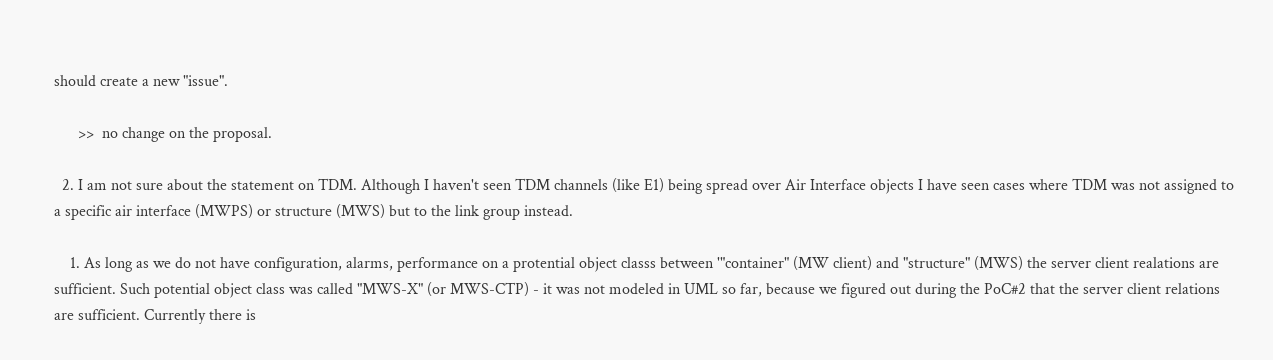should create a new "issue".

      >>  no change on the proposal.

  2. I am not sure about the statement on TDM. Although I haven't seen TDM channels (like E1) being spread over Air Interface objects I have seen cases where TDM was not assigned to a specific air interface (MWPS) or structure (MWS) but to the link group instead.

    1. As long as we do not have configuration, alarms, performance on a protential object classs between '"container" (MW client) and "structure" (MWS) the server client realations are sufficient. Such potential object class was called "MWS-X" (or MWS-CTP) - it was not modeled in UML so far, because we figured out during the PoC#2 that the server client relations are sufficient. Currently there is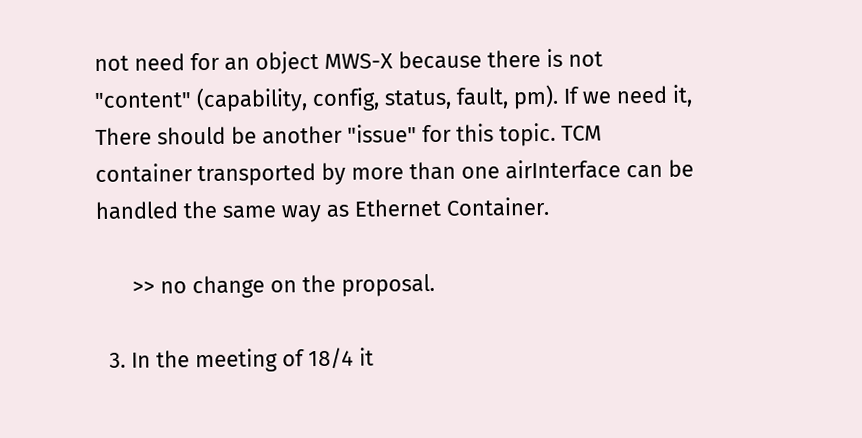not need for an object MWS-X because there is not "content" (capability, config, status, fault, pm). If we need it, There should be another "issue" for this topic. TCM container transported by more than one airInterface can be handled the same way as Ethernet Container.

      >> no change on the proposal.

  3. In the meeting of 18/4 it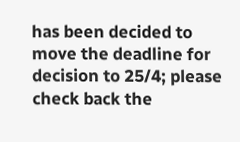has been decided to move the deadline for decision to 25/4; please check back the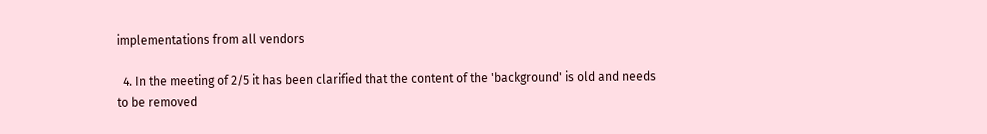implementations from all vendors

  4. In the meeting of 2/5 it has been clarified that the content of the 'background' is old and needs to be removed